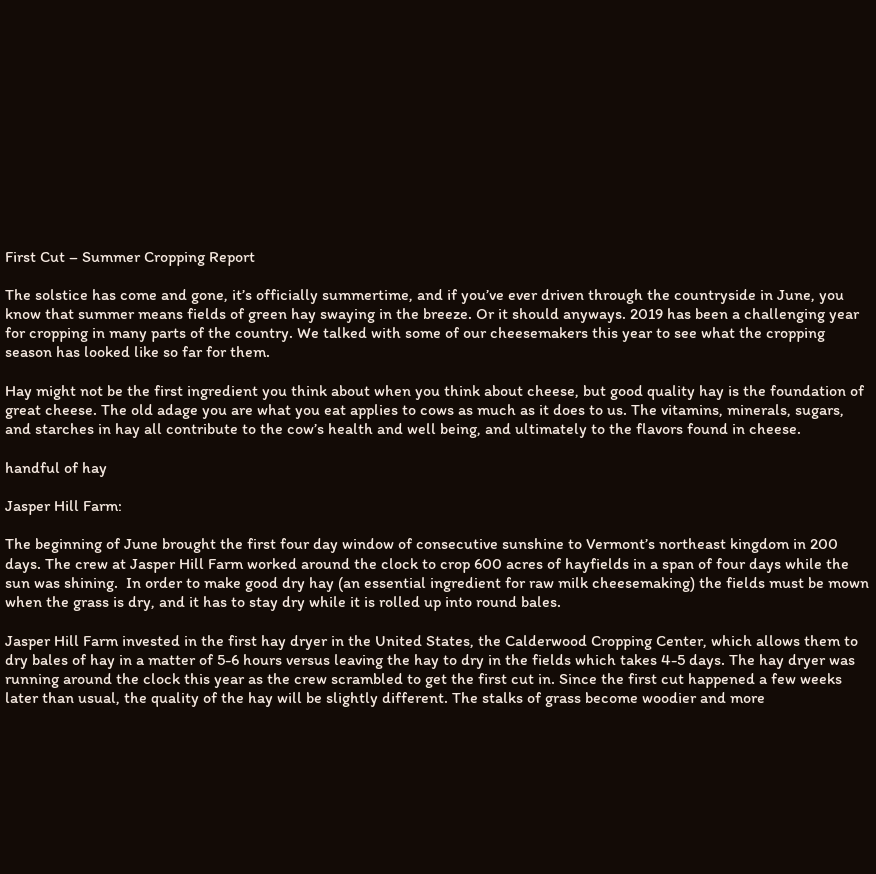First Cut – Summer Cropping Report

The solstice has come and gone, it’s officially summertime, and if you’ve ever driven through the countryside in June, you know that summer means fields of green hay swaying in the breeze. Or it should anyways. 2019 has been a challenging year for cropping in many parts of the country. We talked with some of our cheesemakers this year to see what the cropping season has looked like so far for them.

Hay might not be the first ingredient you think about when you think about cheese, but good quality hay is the foundation of great cheese. The old adage you are what you eat applies to cows as much as it does to us. The vitamins, minerals, sugars, and starches in hay all contribute to the cow’s health and well being, and ultimately to the flavors found in cheese.

handful of hay

Jasper Hill Farm:

The beginning of June brought the first four day window of consecutive sunshine to Vermont’s northeast kingdom in 200 days. The crew at Jasper Hill Farm worked around the clock to crop 600 acres of hayfields in a span of four days while the sun was shining.  In order to make good dry hay (an essential ingredient for raw milk cheesemaking) the fields must be mown when the grass is dry, and it has to stay dry while it is rolled up into round bales.

Jasper Hill Farm invested in the first hay dryer in the United States, the Calderwood Cropping Center, which allows them to dry bales of hay in a matter of 5-6 hours versus leaving the hay to dry in the fields which takes 4-5 days. The hay dryer was running around the clock this year as the crew scrambled to get the first cut in. Since the first cut happened a few weeks later than usual, the quality of the hay will be slightly different. The stalks of grass become woodier and more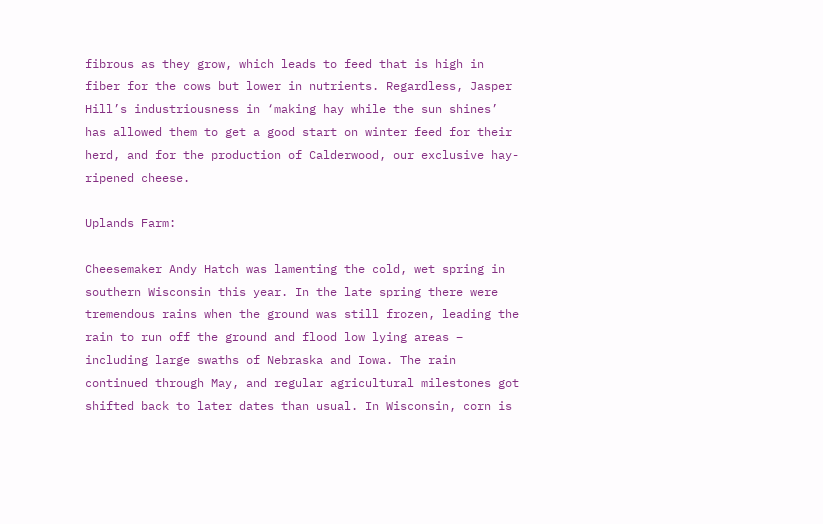fibrous as they grow, which leads to feed that is high in fiber for the cows but lower in nutrients. Regardless, Jasper Hill’s industriousness in ‘making hay while the sun shines’ has allowed them to get a good start on winter feed for their herd, and for the production of Calderwood, our exclusive hay-ripened cheese.

Uplands Farm:

Cheesemaker Andy Hatch was lamenting the cold, wet spring in southern Wisconsin this year. In the late spring there were tremendous rains when the ground was still frozen, leading the rain to run off the ground and flood low lying areas – including large swaths of Nebraska and Iowa. The rain continued through May, and regular agricultural milestones got shifted back to later dates than usual. In Wisconsin, corn is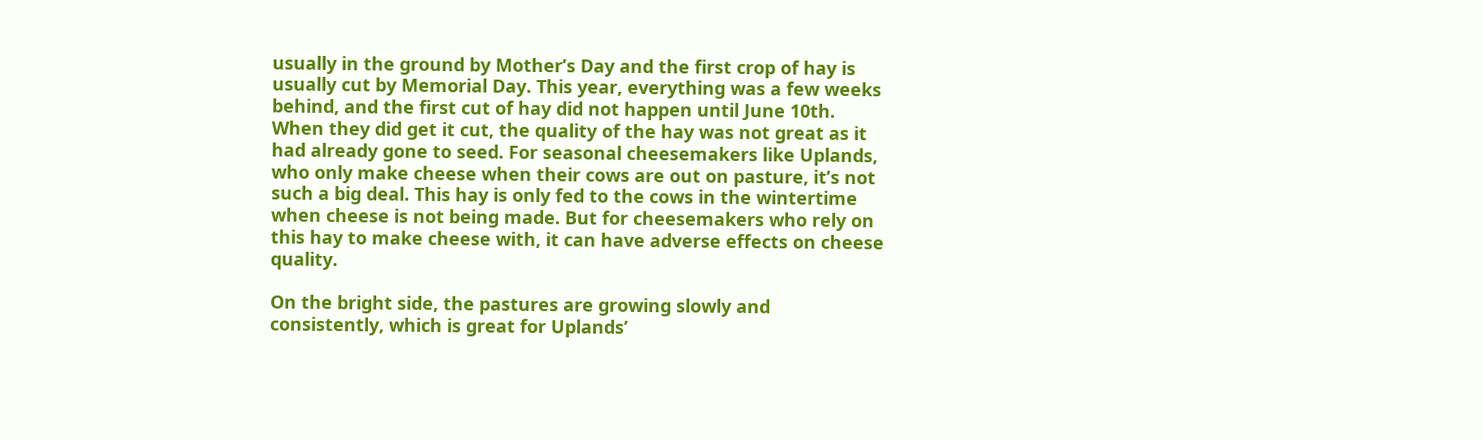usually in the ground by Mother’s Day and the first crop of hay is usually cut by Memorial Day. This year, everything was a few weeks behind, and the first cut of hay did not happen until June 10th. When they did get it cut, the quality of the hay was not great as it had already gone to seed. For seasonal cheesemakers like Uplands, who only make cheese when their cows are out on pasture, it’s not such a big deal. This hay is only fed to the cows in the wintertime when cheese is not being made. But for cheesemakers who rely on this hay to make cheese with, it can have adverse effects on cheese quality.

On the bright side, the pastures are growing slowly and consistently, which is great for Uplands’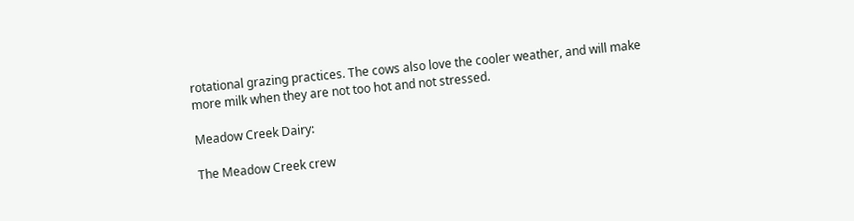rotational grazing practices. The cows also love the cooler weather, and will make more milk when they are not too hot and not stressed.

Meadow Creek Dairy:

The Meadow Creek crew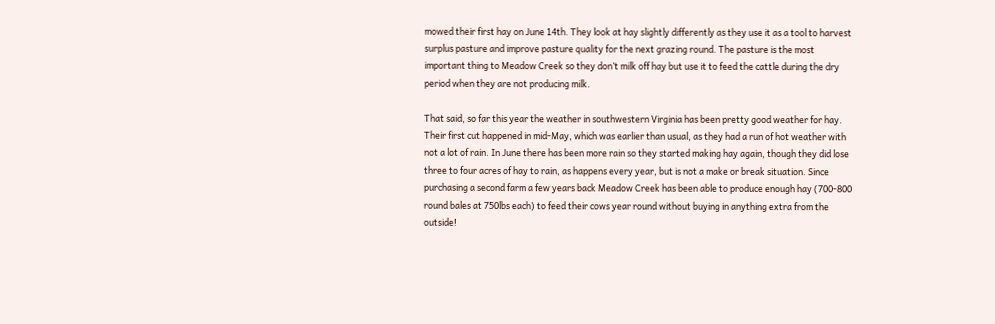mowed their first hay on June 14th. They look at hay slightly differently as they use it as a tool to harvest surplus pasture and improve pasture quality for the next grazing round. The pasture is the most important thing to Meadow Creek so they don’t milk off hay but use it to feed the cattle during the dry period when they are not producing milk.

That said, so far this year the weather in southwestern Virginia has been pretty good weather for hay. Their first cut happened in mid-May, which was earlier than usual, as they had a run of hot weather with not a lot of rain. In June there has been more rain so they started making hay again, though they did lose three to four acres of hay to rain, as happens every year, but is not a make or break situation. Since purchasing a second farm a few years back Meadow Creek has been able to produce enough hay (700-800 round bales at 750lbs each) to feed their cows year round without buying in anything extra from the outside!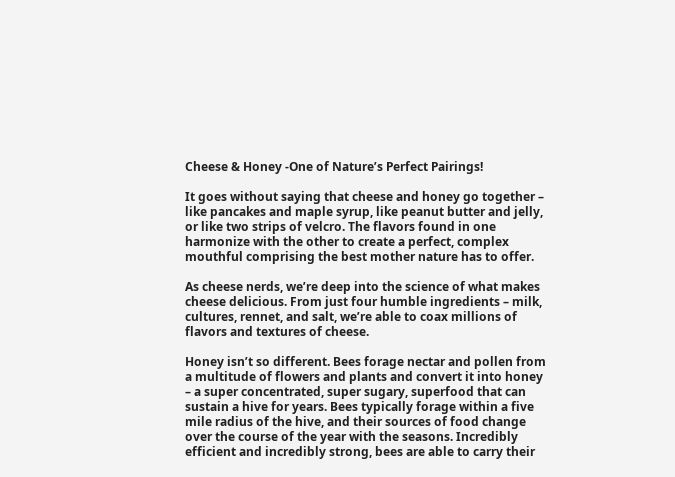Cheese & Honey -One of Nature’s Perfect Pairings!

It goes without saying that cheese and honey go together – like pancakes and maple syrup, like peanut butter and jelly, or like two strips of velcro. The flavors found in one harmonize with the other to create a perfect, complex mouthful comprising the best mother nature has to offer.

As cheese nerds, we’re deep into the science of what makes cheese delicious. From just four humble ingredients – milk, cultures, rennet, and salt, we’re able to coax millions of flavors and textures of cheese.

Honey isn’t so different. Bees forage nectar and pollen from a multitude of flowers and plants and convert it into honey – a super concentrated, super sugary, superfood that can sustain a hive for years. Bees typically forage within a five mile radius of the hive, and their sources of food change over the course of the year with the seasons. Incredibly efficient and incredibly strong, bees are able to carry their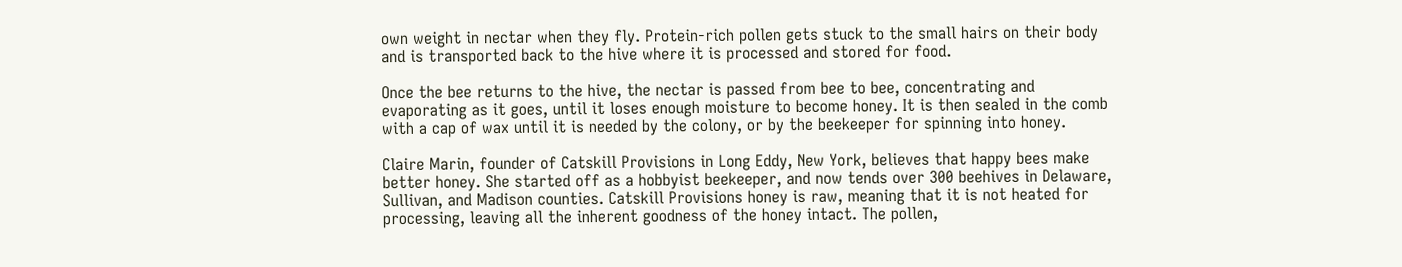own weight in nectar when they fly. Protein-rich pollen gets stuck to the small hairs on their body and is transported back to the hive where it is processed and stored for food.

Once the bee returns to the hive, the nectar is passed from bee to bee, concentrating and evaporating as it goes, until it loses enough moisture to become honey. It is then sealed in the comb with a cap of wax until it is needed by the colony, or by the beekeeper for spinning into honey.

Claire Marin, founder of Catskill Provisions in Long Eddy, New York, believes that happy bees make better honey. She started off as a hobbyist beekeeper, and now tends over 300 beehives in Delaware, Sullivan, and Madison counties. Catskill Provisions honey is raw, meaning that it is not heated for processing, leaving all the inherent goodness of the honey intact. The pollen,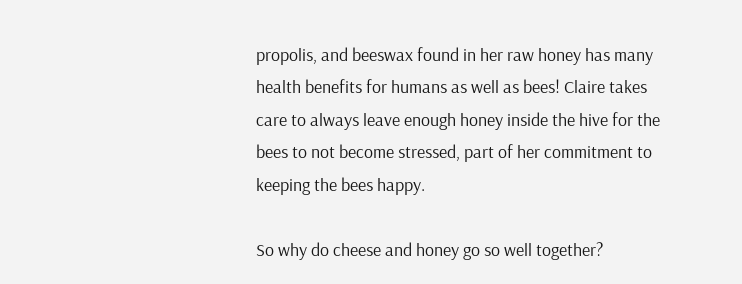propolis, and beeswax found in her raw honey has many health benefits for humans as well as bees! Claire takes care to always leave enough honey inside the hive for the bees to not become stressed, part of her commitment to keeping the bees happy.

So why do cheese and honey go so well together?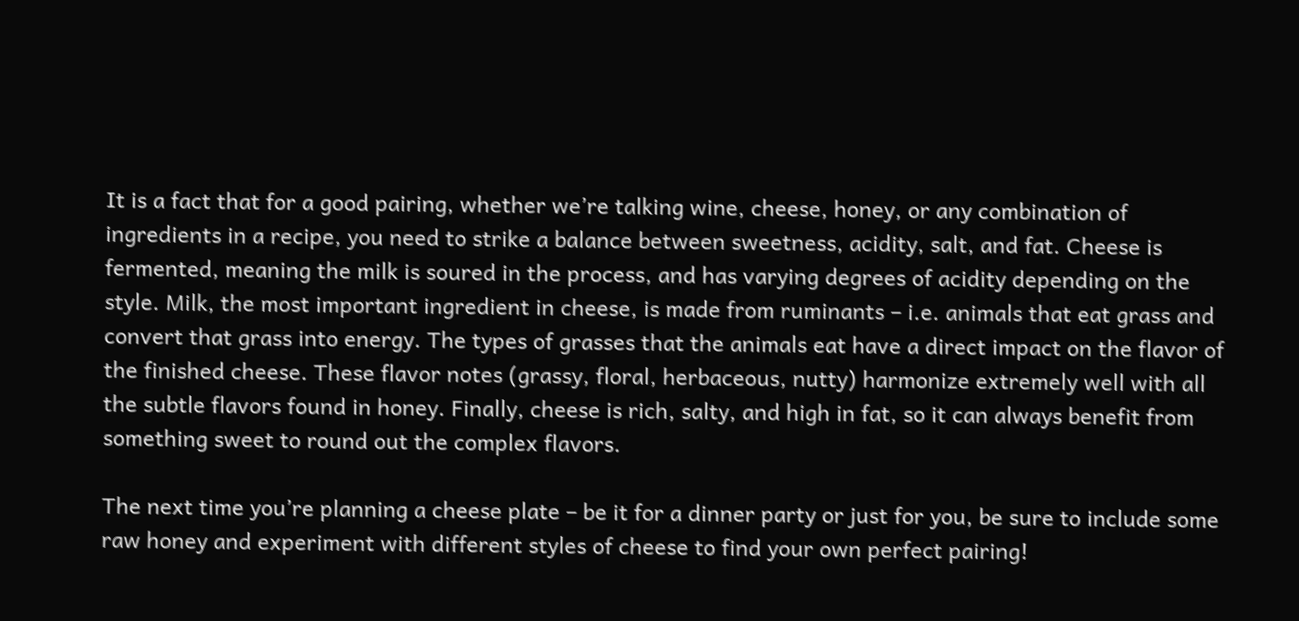It is a fact that for a good pairing, whether we’re talking wine, cheese, honey, or any combination of ingredients in a recipe, you need to strike a balance between sweetness, acidity, salt, and fat. Cheese is fermented, meaning the milk is soured in the process, and has varying degrees of acidity depending on the style. Milk, the most important ingredient in cheese, is made from ruminants – i.e. animals that eat grass and convert that grass into energy. The types of grasses that the animals eat have a direct impact on the flavor of the finished cheese. These flavor notes (grassy, floral, herbaceous, nutty) harmonize extremely well with all the subtle flavors found in honey. Finally, cheese is rich, salty, and high in fat, so it can always benefit from something sweet to round out the complex flavors.

The next time you’re planning a cheese plate – be it for a dinner party or just for you, be sure to include some raw honey and experiment with different styles of cheese to find your own perfect pairing!